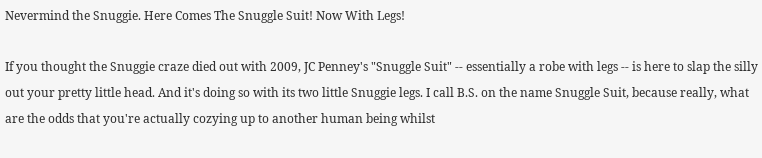Nevermind the Snuggie. Here Comes The Snuggle Suit! Now With Legs!

If you thought the Snuggie craze died out with 2009, JC Penney's "Snuggle Suit" -- essentially a robe with legs -- is here to slap the silly out your pretty little head. And it's doing so with its two little Snuggie legs. I call B.S. on the name Snuggle Suit, because really, what are the odds that you're actually cozying up to another human being whilst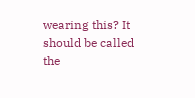wearing this? It should be called the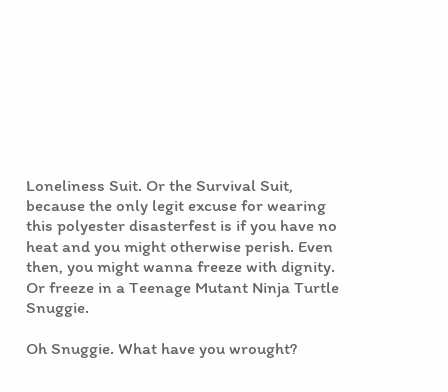Loneliness Suit. Or the Survival Suit, because the only legit excuse for wearing this polyester disasterfest is if you have no heat and you might otherwise perish. Even then, you might wanna freeze with dignity. Or freeze in a Teenage Mutant Ninja Turtle Snuggie.

Oh Snuggie. What have you wrought?